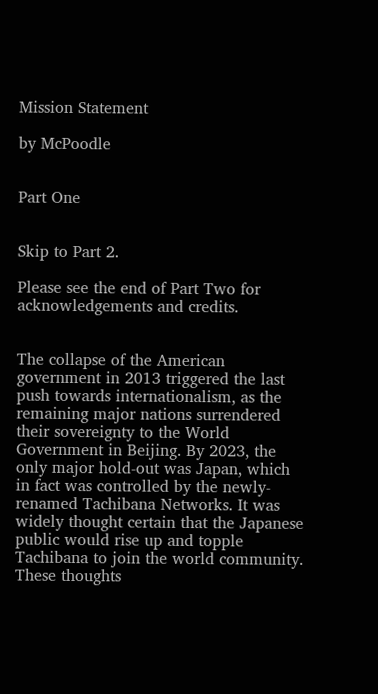Mission Statement

by McPoodle


Part One


Skip to Part 2.

Please see the end of Part Two for acknowledgements and credits.


The collapse of the American government in 2013 triggered the last push towards internationalism, as the remaining major nations surrendered their sovereignty to the World Government in Beijing. By 2023, the only major hold-out was Japan, which in fact was controlled by the newly-renamed Tachibana Networks. It was widely thought certain that the Japanese public would rise up and topple Tachibana to join the world community. These thoughts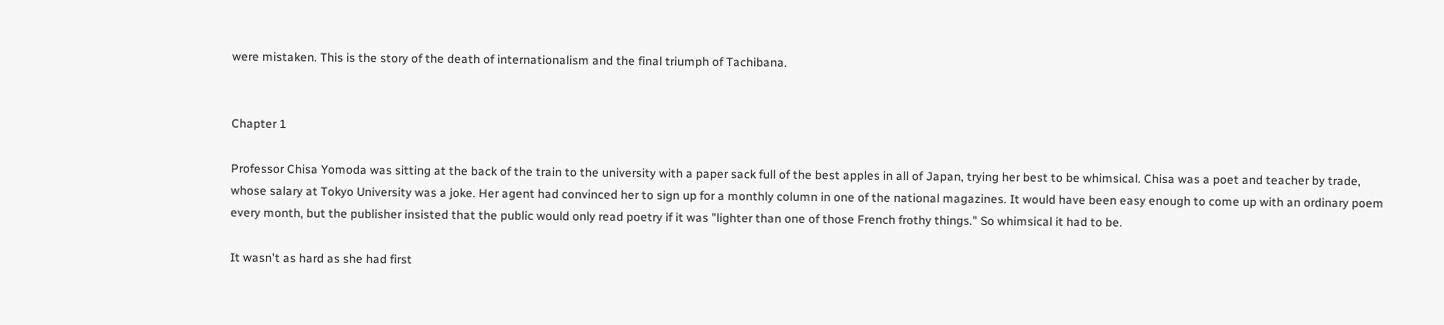were mistaken. This is the story of the death of internationalism and the final triumph of Tachibana.


Chapter 1

Professor Chisa Yomoda was sitting at the back of the train to the university with a paper sack full of the best apples in all of Japan, trying her best to be whimsical. Chisa was a poet and teacher by trade, whose salary at Tokyo University was a joke. Her agent had convinced her to sign up for a monthly column in one of the national magazines. It would have been easy enough to come up with an ordinary poem every month, but the publisher insisted that the public would only read poetry if it was "lighter than one of those French frothy things." So whimsical it had to be.

It wasn't as hard as she had first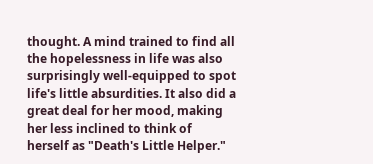thought. A mind trained to find all the hopelessness in life was also surprisingly well-equipped to spot life's little absurdities. It also did a great deal for her mood, making her less inclined to think of herself as "Death's Little Helper."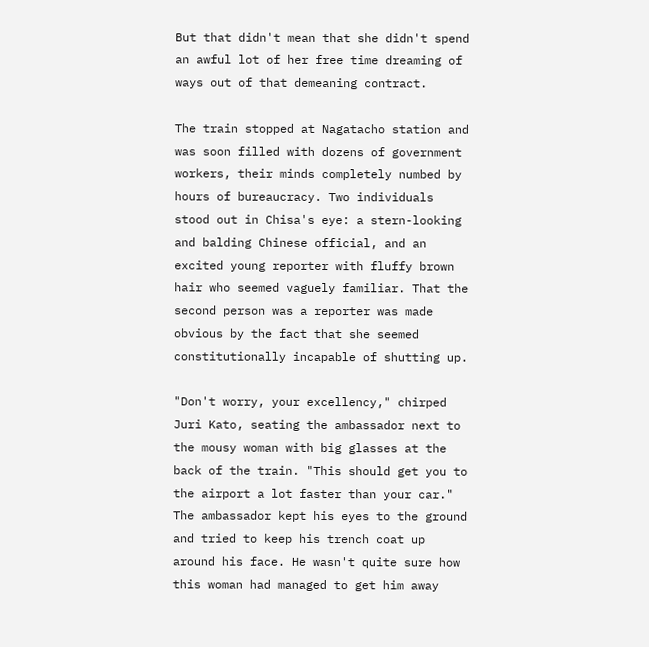But that didn't mean that she didn't spend an awful lot of her free time dreaming of ways out of that demeaning contract.

The train stopped at Nagatacho station and was soon filled with dozens of government workers, their minds completely numbed by hours of bureaucracy. Two individuals stood out in Chisa's eye: a stern-looking and balding Chinese official, and an excited young reporter with fluffy brown hair who seemed vaguely familiar. That the second person was a reporter was made obvious by the fact that she seemed constitutionally incapable of shutting up.

"Don't worry, your excellency," chirped Juri Kato, seating the ambassador next to the mousy woman with big glasses at the back of the train. "This should get you to the airport a lot faster than your car." The ambassador kept his eyes to the ground and tried to keep his trench coat up around his face. He wasn't quite sure how this woman had managed to get him away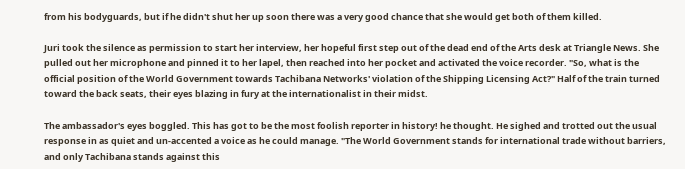from his bodyguards, but if he didn't shut her up soon there was a very good chance that she would get both of them killed.

Juri took the silence as permission to start her interview, her hopeful first step out of the dead end of the Arts desk at Triangle News. She pulled out her microphone and pinned it to her lapel, then reached into her pocket and activated the voice recorder. "So, what is the official position of the World Government towards Tachibana Networks' violation of the Shipping Licensing Act?" Half of the train turned toward the back seats, their eyes blazing in fury at the internationalist in their midst.

The ambassador's eyes boggled. This has got to be the most foolish reporter in history! he thought. He sighed and trotted out the usual response in as quiet and un-accented a voice as he could manage. "The World Government stands for international trade without barriers, and only Tachibana stands against this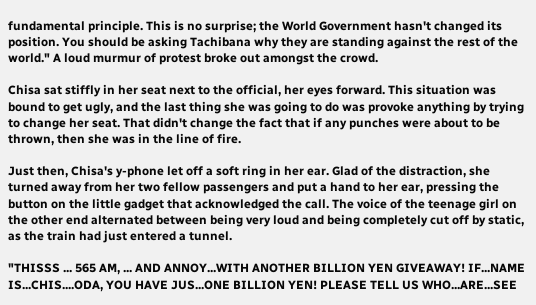fundamental principle. This is no surprise; the World Government hasn't changed its position. You should be asking Tachibana why they are standing against the rest of the world." A loud murmur of protest broke out amongst the crowd.

Chisa sat stiffly in her seat next to the official, her eyes forward. This situation was bound to get ugly, and the last thing she was going to do was provoke anything by trying to change her seat. That didn't change the fact that if any punches were about to be thrown, then she was in the line of fire.

Just then, Chisa's y-phone let off a soft ring in her ear. Glad of the distraction, she turned away from her two fellow passengers and put a hand to her ear, pressing the button on the little gadget that acknowledged the call. The voice of the teenage girl on the other end alternated between being very loud and being completely cut off by static, as the train had just entered a tunnel.

"THISSS ... 565 AM, ... AND ANNOY...WITH ANOTHER BILLION YEN GIVEAWAY! IF...NAME IS...CHIS....ODA, YOU HAVE JUS...ONE BILLION YEN! PLEASE TELL US WHO...ARE...SEE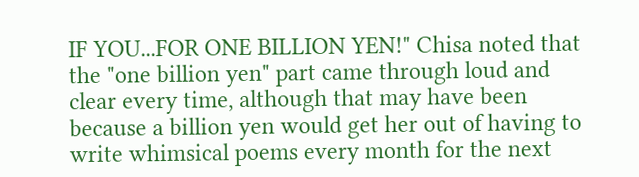IF YOU...FOR ONE BILLION YEN!" Chisa noted that the "one billion yen" part came through loud and clear every time, although that may have been because a billion yen would get her out of having to write whimsical poems every month for the next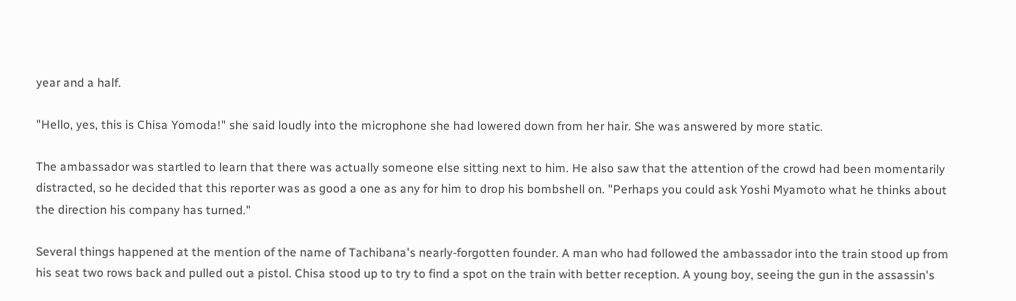year and a half.

"Hello, yes, this is Chisa Yomoda!" she said loudly into the microphone she had lowered down from her hair. She was answered by more static.

The ambassador was startled to learn that there was actually someone else sitting next to him. He also saw that the attention of the crowd had been momentarily distracted, so he decided that this reporter was as good a one as any for him to drop his bombshell on. "Perhaps you could ask Yoshi Myamoto what he thinks about the direction his company has turned."

Several things happened at the mention of the name of Tachibana's nearly-forgotten founder. A man who had followed the ambassador into the train stood up from his seat two rows back and pulled out a pistol. Chisa stood up to try to find a spot on the train with better reception. A young boy, seeing the gun in the assassin's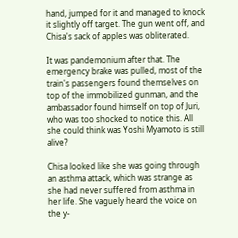hand, jumped for it and managed to knock it slightly off target. The gun went off, and Chisa's sack of apples was obliterated.

It was pandemonium after that. The emergency brake was pulled, most of the train's passengers found themselves on top of the immobilized gunman, and the ambassador found himself on top of Juri, who was too shocked to notice this. All she could think was Yoshi Myamoto is still alive?

Chisa looked like she was going through an asthma attack, which was strange as she had never suffered from asthma in her life. She vaguely heard the voice on the y-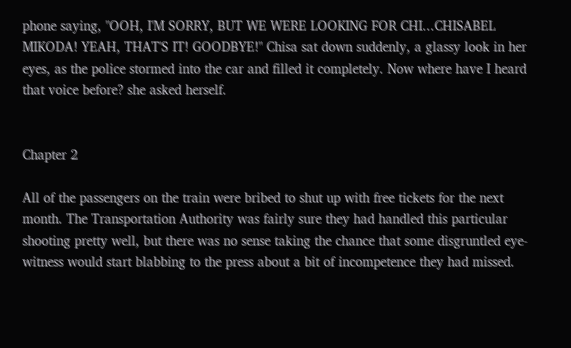phone saying, "OOH, I'M SORRY, BUT WE WERE LOOKING FOR CHI...CHISABEL MIKODA! YEAH, THAT'S IT! GOODBYE!" Chisa sat down suddenly, a glassy look in her eyes, as the police stormed into the car and filled it completely. Now where have I heard that voice before? she asked herself.


Chapter 2

All of the passengers on the train were bribed to shut up with free tickets for the next month. The Transportation Authority was fairly sure they had handled this particular shooting pretty well, but there was no sense taking the chance that some disgruntled eye-witness would start blabbing to the press about a bit of incompetence they had missed.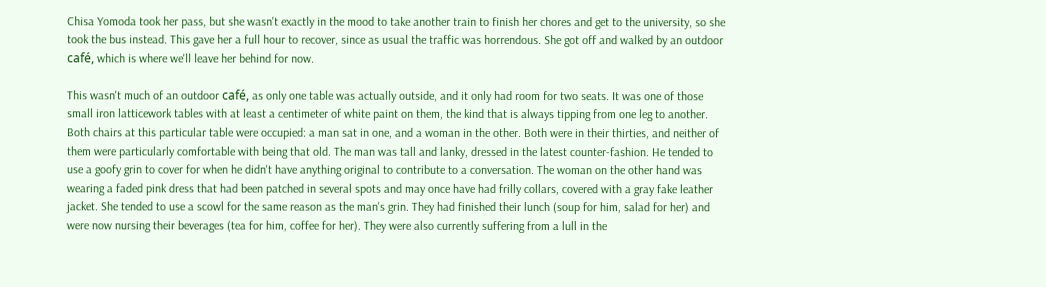Chisa Yomoda took her pass, but she wasn't exactly in the mood to take another train to finish her chores and get to the university, so she took the bus instead. This gave her a full hour to recover, since as usual the traffic was horrendous. She got off and walked by an outdoor café, which is where we'll leave her behind for now.

This wasn't much of an outdoor café, as only one table was actually outside, and it only had room for two seats. It was one of those small iron latticework tables with at least a centimeter of white paint on them, the kind that is always tipping from one leg to another. Both chairs at this particular table were occupied: a man sat in one, and a woman in the other. Both were in their thirties, and neither of them were particularly comfortable with being that old. The man was tall and lanky, dressed in the latest counter-fashion. He tended to use a goofy grin to cover for when he didn't have anything original to contribute to a conversation. The woman on the other hand was wearing a faded pink dress that had been patched in several spots and may once have had frilly collars, covered with a gray fake leather jacket. She tended to use a scowl for the same reason as the man's grin. They had finished their lunch (soup for him, salad for her) and were now nursing their beverages (tea for him, coffee for her). They were also currently suffering from a lull in the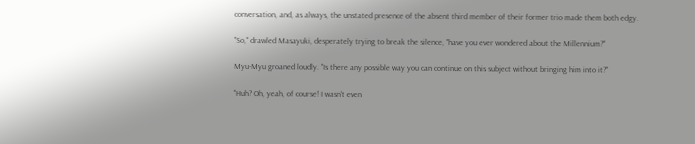conversation, and, as always, the unstated presence of the absent third member of their former trio made them both edgy.

"So," drawled Masayuki, desperately trying to break the silence, "have you ever wondered about the Millennium?"

Myu-Myu groaned loudly. "Is there any possible way you can continue on this subject without bringing him into it?"

"Huh? Oh, yeah, of course! I wasn't even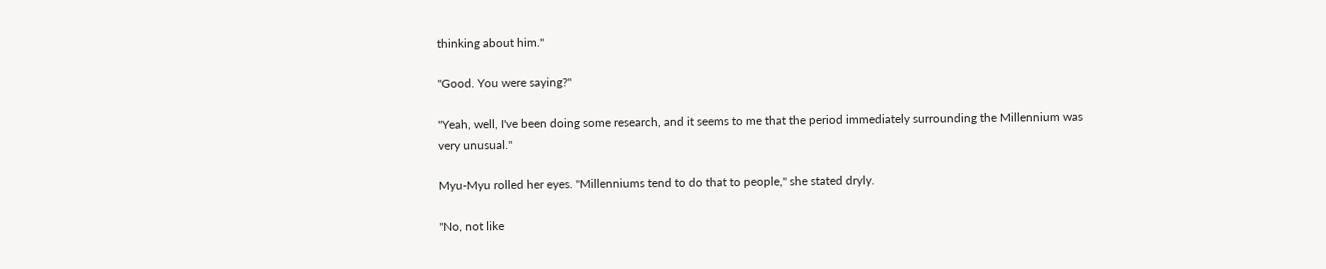thinking about him."

"Good. You were saying?"

"Yeah, well, I've been doing some research, and it seems to me that the period immediately surrounding the Millennium was very unusual."

Myu-Myu rolled her eyes. "Millenniums tend to do that to people," she stated dryly.

"No, not like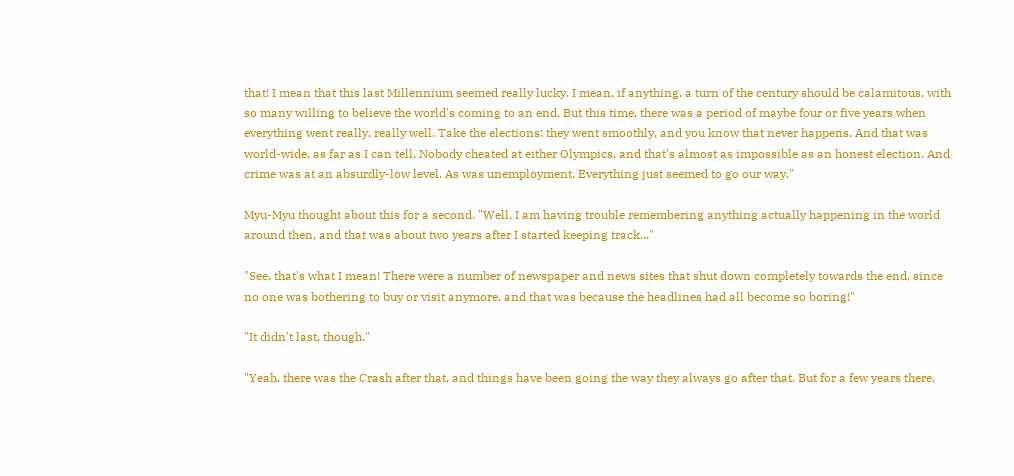that! I mean that this last Millennium seemed really lucky. I mean, if anything, a turn of the century should be calamitous, with so many willing to believe the world's coming to an end. But this time, there was a period of maybe four or five years when everything went really, really well. Take the elections: they went smoothly, and you know that never happens. And that was world-wide, as far as I can tell. Nobody cheated at either Olympics, and that's almost as impossible as an honest election. And crime was at an absurdly-low level. As was unemployment. Everything just seemed to go our way."

Myu-Myu thought about this for a second. "Well, I am having trouble remembering anything actually happening in the world around then, and that was about two years after I started keeping track..."

"See, that's what I mean! There were a number of newspaper and news sites that shut down completely towards the end, since no one was bothering to buy or visit anymore, and that was because the headlines had all become so boring!"

"It didn't last, though."

"Yeah, there was the Crash after that, and things have been going the way they always go after that. But for a few years there,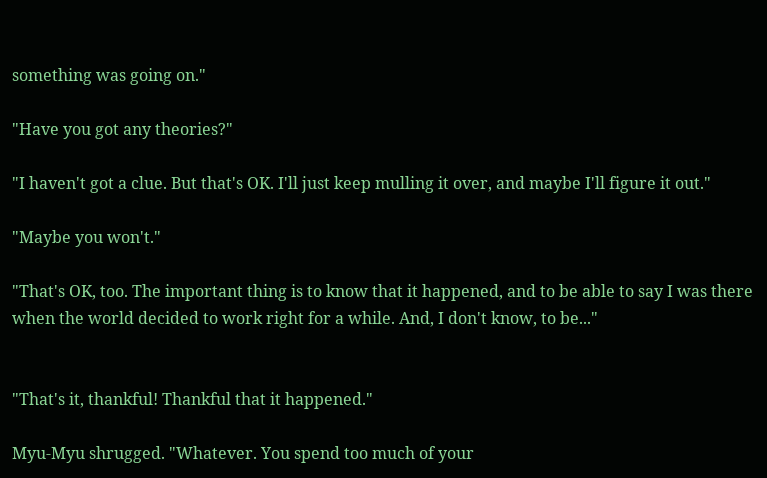something was going on."

"Have you got any theories?"

"I haven't got a clue. But that's OK. I'll just keep mulling it over, and maybe I'll figure it out."

"Maybe you won't."

"That's OK, too. The important thing is to know that it happened, and to be able to say I was there when the world decided to work right for a while. And, I don't know, to be..."


"That's it, thankful! Thankful that it happened."

Myu-Myu shrugged. "Whatever. You spend too much of your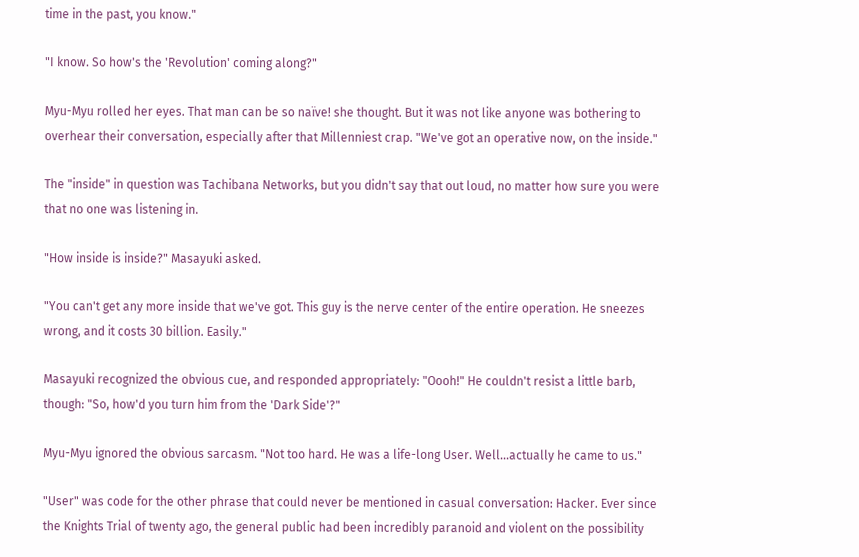time in the past, you know."

"I know. So how's the 'Revolution' coming along?"

Myu-Myu rolled her eyes. That man can be so naïve! she thought. But it was not like anyone was bothering to overhear their conversation, especially after that Millenniest crap. "We've got an operative now, on the inside."

The "inside" in question was Tachibana Networks, but you didn't say that out loud, no matter how sure you were that no one was listening in.

"How inside is inside?" Masayuki asked.

"You can't get any more inside that we've got. This guy is the nerve center of the entire operation. He sneezes wrong, and it costs 30 billion. Easily."

Masayuki recognized the obvious cue, and responded appropriately: "Oooh!" He couldn't resist a little barb, though: "So, how'd you turn him from the 'Dark Side'?"

Myu-Myu ignored the obvious sarcasm. "Not too hard. He was a life-long User. Well...actually he came to us."

"User" was code for the other phrase that could never be mentioned in casual conversation: Hacker. Ever since the Knights Trial of twenty ago, the general public had been incredibly paranoid and violent on the possibility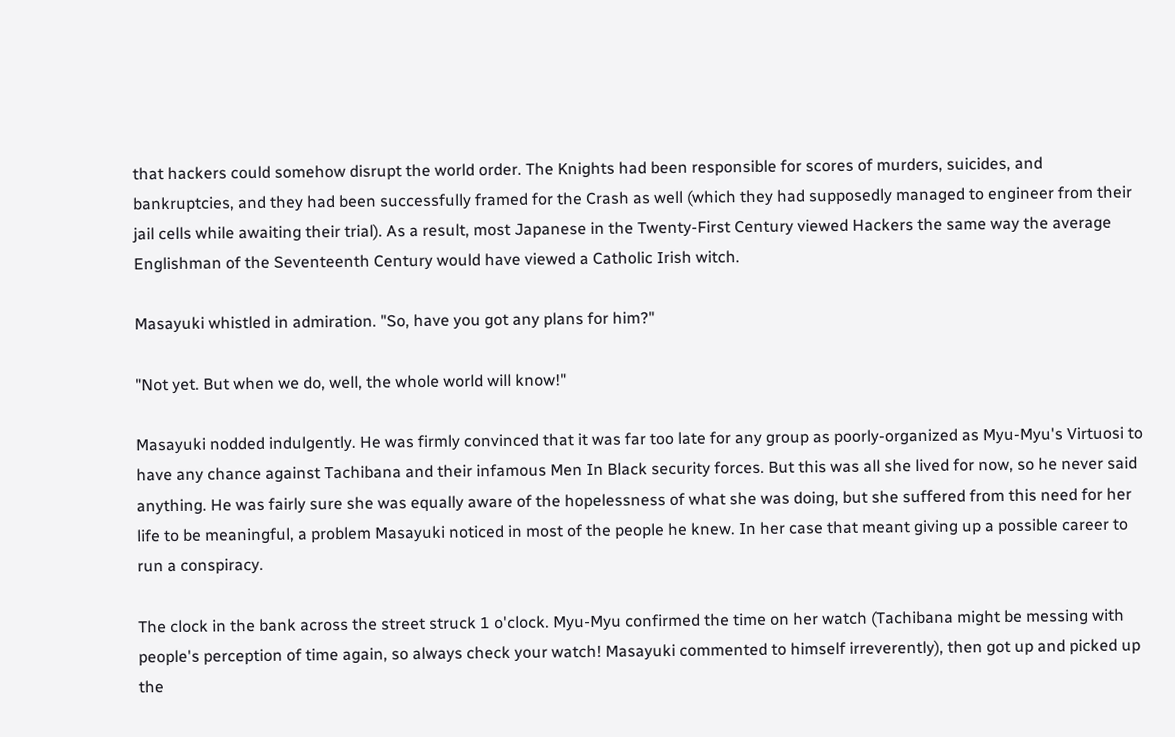that hackers could somehow disrupt the world order. The Knights had been responsible for scores of murders, suicides, and bankruptcies, and they had been successfully framed for the Crash as well (which they had supposedly managed to engineer from their jail cells while awaiting their trial). As a result, most Japanese in the Twenty-First Century viewed Hackers the same way the average Englishman of the Seventeenth Century would have viewed a Catholic Irish witch.

Masayuki whistled in admiration. "So, have you got any plans for him?"

"Not yet. But when we do, well, the whole world will know!"

Masayuki nodded indulgently. He was firmly convinced that it was far too late for any group as poorly-organized as Myu-Myu's Virtuosi to have any chance against Tachibana and their infamous Men In Black security forces. But this was all she lived for now, so he never said anything. He was fairly sure she was equally aware of the hopelessness of what she was doing, but she suffered from this need for her life to be meaningful, a problem Masayuki noticed in most of the people he knew. In her case that meant giving up a possible career to run a conspiracy.

The clock in the bank across the street struck 1 o'clock. Myu-Myu confirmed the time on her watch (Tachibana might be messing with people's perception of time again, so always check your watch! Masayuki commented to himself irreverently), then got up and picked up the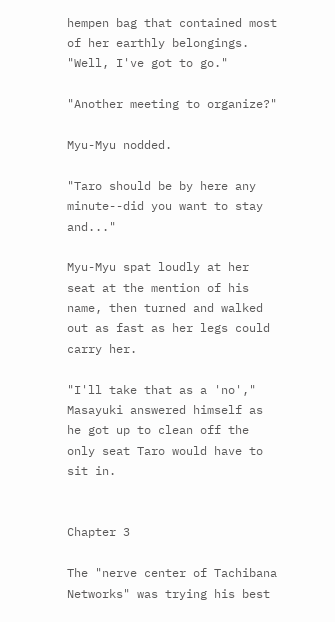hempen bag that contained most of her earthly belongings. "Well, I've got to go."

"Another meeting to organize?"

Myu-Myu nodded.

"Taro should be by here any minute--did you want to stay and..."

Myu-Myu spat loudly at her seat at the mention of his name, then turned and walked out as fast as her legs could carry her.

"I'll take that as a 'no'," Masayuki answered himself as he got up to clean off the only seat Taro would have to sit in.


Chapter 3

The "nerve center of Tachibana Networks" was trying his best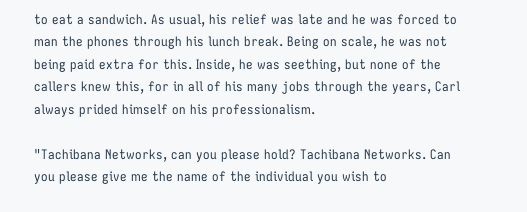to eat a sandwich. As usual, his relief was late and he was forced to man the phones through his lunch break. Being on scale, he was not being paid extra for this. Inside, he was seething, but none of the callers knew this, for in all of his many jobs through the years, Carl always prided himself on his professionalism.

"Tachibana Networks, can you please hold? Tachibana Networks. Can you please give me the name of the individual you wish to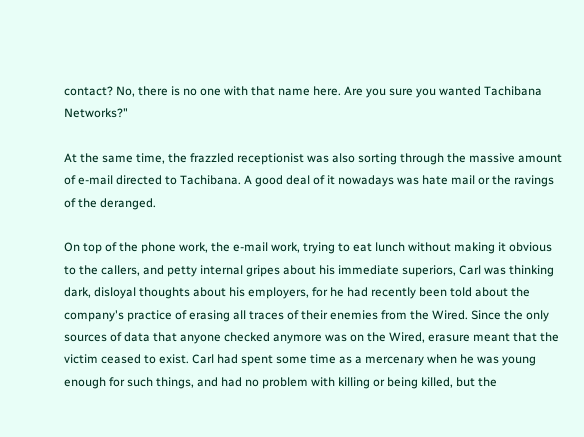contact? No, there is no one with that name here. Are you sure you wanted Tachibana Networks?"

At the same time, the frazzled receptionist was also sorting through the massive amount of e-mail directed to Tachibana. A good deal of it nowadays was hate mail or the ravings of the deranged.

On top of the phone work, the e-mail work, trying to eat lunch without making it obvious to the callers, and petty internal gripes about his immediate superiors, Carl was thinking dark, disloyal thoughts about his employers, for he had recently been told about the company's practice of erasing all traces of their enemies from the Wired. Since the only sources of data that anyone checked anymore was on the Wired, erasure meant that the victim ceased to exist. Carl had spent some time as a mercenary when he was young enough for such things, and had no problem with killing or being killed, but the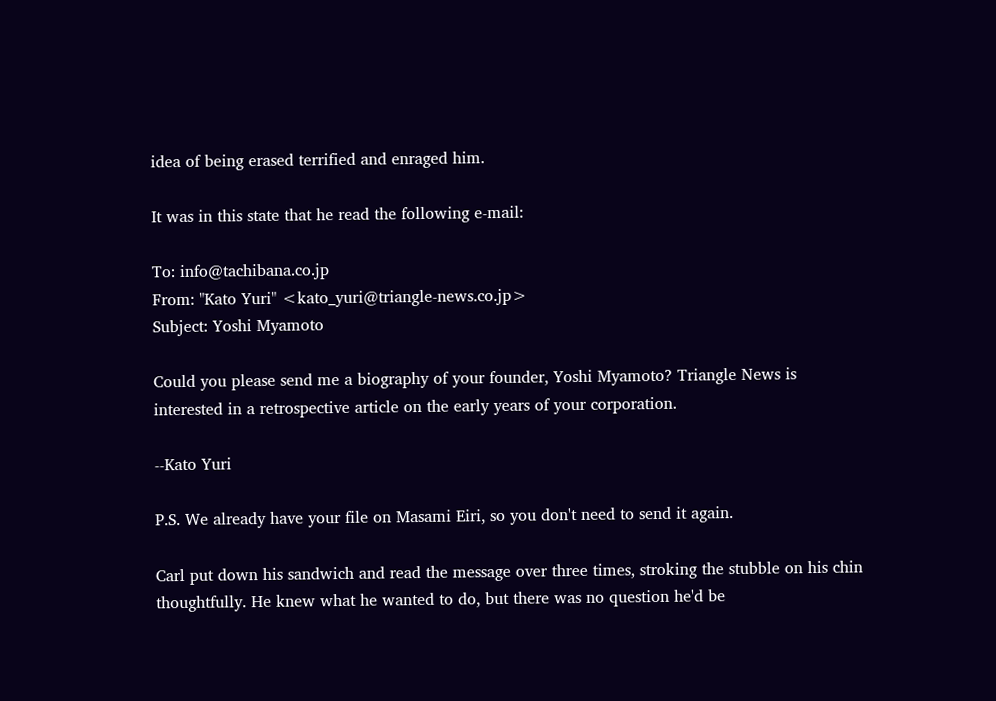idea of being erased terrified and enraged him.

It was in this state that he read the following e-mail:

To: info@tachibana.co.jp
From: "Kato Yuri" <kato_yuri@triangle-news.co.jp>
Subject: Yoshi Myamoto

Could you please send me a biography of your founder, Yoshi Myamoto? Triangle News is interested in a retrospective article on the early years of your corporation.

--Kato Yuri

P.S. We already have your file on Masami Eiri, so you don't need to send it again.

Carl put down his sandwich and read the message over three times, stroking the stubble on his chin thoughtfully. He knew what he wanted to do, but there was no question he'd be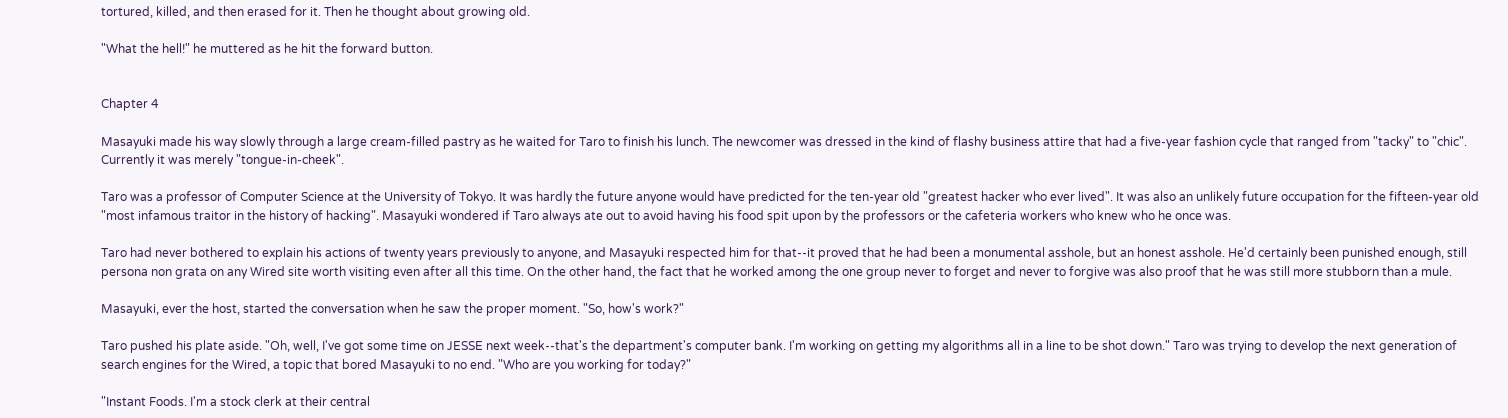tortured, killed, and then erased for it. Then he thought about growing old.

"What the hell!" he muttered as he hit the forward button.


Chapter 4

Masayuki made his way slowly through a large cream-filled pastry as he waited for Taro to finish his lunch. The newcomer was dressed in the kind of flashy business attire that had a five-year fashion cycle that ranged from "tacky" to "chic". Currently it was merely "tongue-in-cheek".

Taro was a professor of Computer Science at the University of Tokyo. It was hardly the future anyone would have predicted for the ten-year old "greatest hacker who ever lived". It was also an unlikely future occupation for the fifteen-year old "most infamous traitor in the history of hacking". Masayuki wondered if Taro always ate out to avoid having his food spit upon by the professors or the cafeteria workers who knew who he once was.

Taro had never bothered to explain his actions of twenty years previously to anyone, and Masayuki respected him for that--it proved that he had been a monumental asshole, but an honest asshole. He'd certainly been punished enough, still persona non grata on any Wired site worth visiting even after all this time. On the other hand, the fact that he worked among the one group never to forget and never to forgive was also proof that he was still more stubborn than a mule.

Masayuki, ever the host, started the conversation when he saw the proper moment. "So, how's work?"

Taro pushed his plate aside. "Oh, well, I've got some time on JESSE next week--that's the department's computer bank. I'm working on getting my algorithms all in a line to be shot down." Taro was trying to develop the next generation of search engines for the Wired, a topic that bored Masayuki to no end. "Who are you working for today?"

"Instant Foods. I'm a stock clerk at their central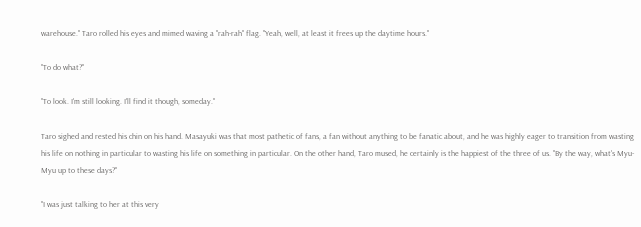warehouse." Taro rolled his eyes and mimed waving a "rah-rah" flag. "Yeah, well, at least it frees up the daytime hours."

"To do what?"

"To look. I'm still looking. I'll find it though, someday."

Taro sighed and rested his chin on his hand. Masayuki was that most pathetic of fans, a fan without anything to be fanatic about, and he was highly eager to transition from wasting his life on nothing in particular to wasting his life on something in particular. On the other hand, Taro mused, he certainly is the happiest of the three of us. "By the way, what's Myu-Myu up to these days?"

"I was just talking to her at this very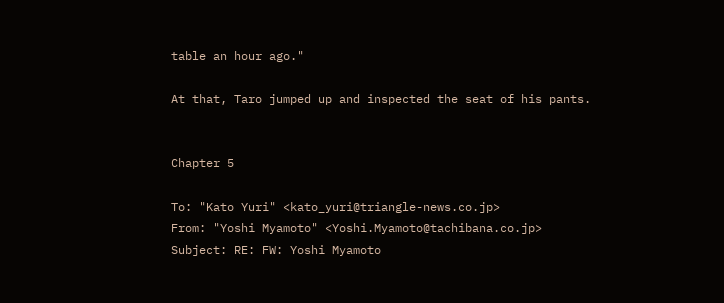table an hour ago."

At that, Taro jumped up and inspected the seat of his pants.


Chapter 5

To: "Kato Yuri" <kato_yuri@triangle-news.co.jp>
From: "Yoshi Myamoto" <Yoshi.Myamoto@tachibana.co.jp>
Subject: RE: FW: Yoshi Myamoto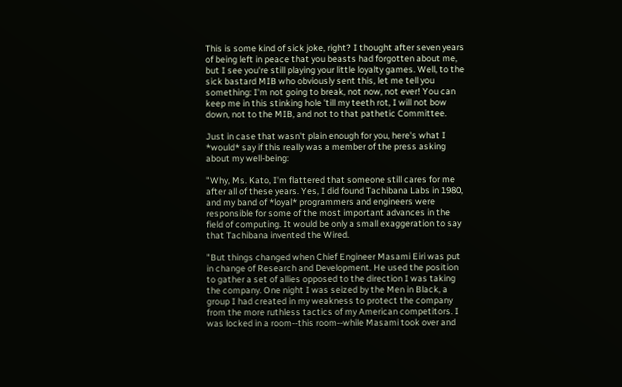This is some kind of sick joke, right? I thought after seven years of being left in peace that you beasts had forgotten about me, but I see you're still playing your little loyalty games. Well, to the sick bastard MIB who obviously sent this, let me tell you something: I'm not going to break, not now, not ever! You can keep me in this stinking hole 'till my teeth rot, I will not bow down, not to the MIB, and not to that pathetic Committee.

Just in case that wasn't plain enough for you, here's what I *would* say if this really was a member of the press asking about my well-being:

"Why, Ms. Kato, I'm flattered that someone still cares for me after all of these years. Yes, I did found Tachibana Labs in 1980, and my band of *loyal* programmers and engineers were responsible for some of the most important advances in the field of computing. It would be only a small exaggeration to say that Tachibana invented the Wired.

"But things changed when Chief Engineer Masami Eiri was put in change of Research and Development. He used the position to gather a set of allies opposed to the direction I was taking the company. One night I was seized by the Men in Black, a group I had created in my weakness to protect the company from the more ruthless tactics of my American competitors. I was locked in a room--this room--while Masami took over and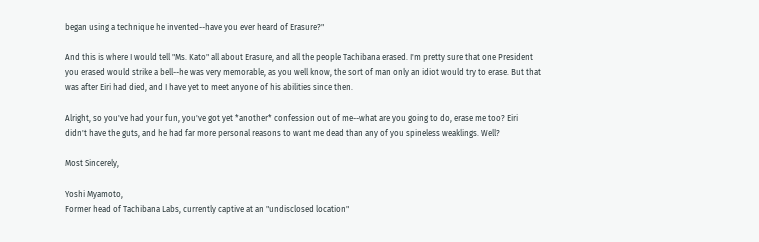began using a technique he invented--have you ever heard of Erasure?"

And this is where I would tell "Ms. Kato" all about Erasure, and all the people Tachibana erased. I'm pretty sure that one President you erased would strike a bell--he was very memorable, as you well know, the sort of man only an idiot would try to erase. But that was after Eiri had died, and I have yet to meet anyone of his abilities since then.

Alright, so you've had your fun, you've got yet *another* confession out of me--what are you going to do, erase me too? Eiri didn't have the guts, and he had far more personal reasons to want me dead than any of you spineless weaklings. Well?

Most Sincerely,

Yoshi Myamoto,
Former head of Tachibana Labs, currently captive at an "undisclosed location"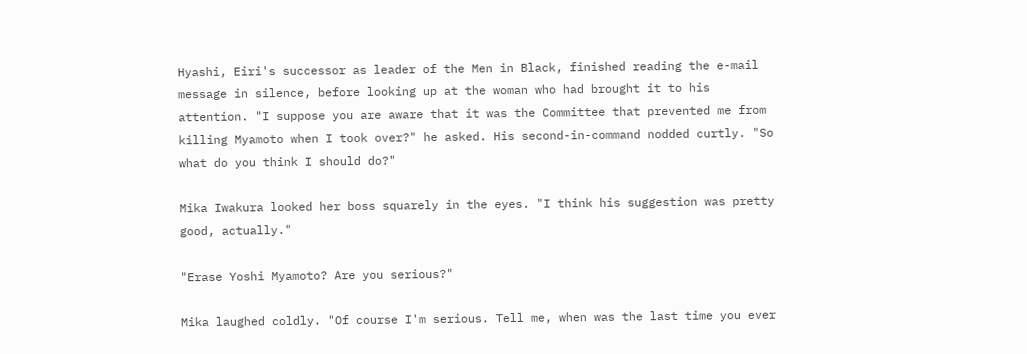Hyashi, Eiri's successor as leader of the Men in Black, finished reading the e-mail message in silence, before looking up at the woman who had brought it to his attention. "I suppose you are aware that it was the Committee that prevented me from killing Myamoto when I took over?" he asked. His second-in-command nodded curtly. "So what do you think I should do?"

Mika Iwakura looked her boss squarely in the eyes. "I think his suggestion was pretty good, actually."

"Erase Yoshi Myamoto? Are you serious?"

Mika laughed coldly. "Of course I'm serious. Tell me, when was the last time you ever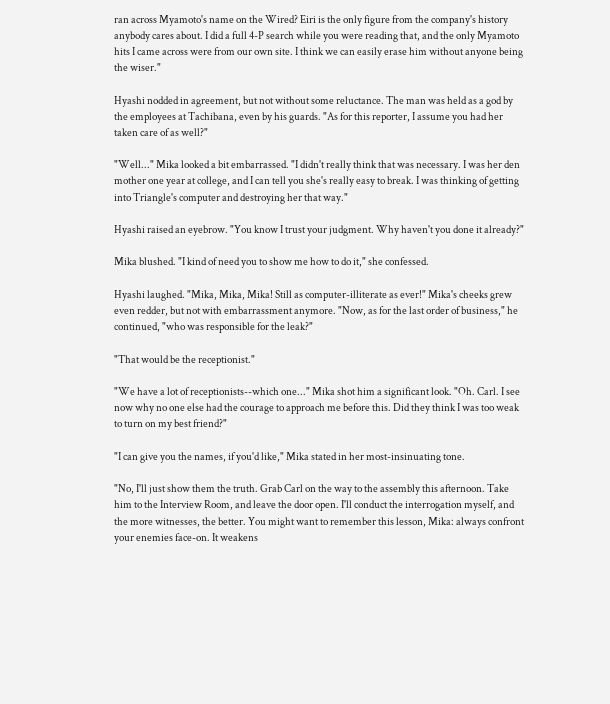ran across Myamoto's name on the Wired? Eiri is the only figure from the company's history anybody cares about. I did a full 4-P search while you were reading that, and the only Myamoto hits I came across were from our own site. I think we can easily erase him without anyone being the wiser."

Hyashi nodded in agreement, but not without some reluctance. The man was held as a god by the employees at Tachibana, even by his guards. "As for this reporter, I assume you had her taken care of as well?"

"Well..." Mika looked a bit embarrassed. "I didn't really think that was necessary. I was her den mother one year at college, and I can tell you she's really easy to break. I was thinking of getting into Triangle's computer and destroying her that way."

Hyashi raised an eyebrow. "You know I trust your judgment. Why haven't you done it already?"

Mika blushed. "I kind of need you to show me how to do it," she confessed.

Hyashi laughed. "Mika, Mika, Mika! Still as computer-illiterate as ever!" Mika's cheeks grew even redder, but not with embarrassment anymore. "Now, as for the last order of business," he continued, "who was responsible for the leak?"

"That would be the receptionist."

"We have a lot of receptionists--which one..." Mika shot him a significant look. "Oh. Carl. I see now why no one else had the courage to approach me before this. Did they think I was too weak to turn on my best friend?"

"I can give you the names, if you'd like," Mika stated in her most-insinuating tone.

"No, I'll just show them the truth. Grab Carl on the way to the assembly this afternoon. Take him to the Interview Room, and leave the door open. I'll conduct the interrogation myself, and the more witnesses, the better. You might want to remember this lesson, Mika: always confront your enemies face-on. It weakens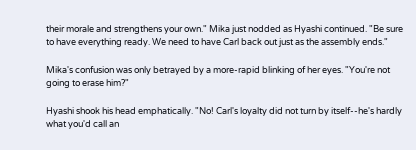their morale and strengthens your own." Mika just nodded as Hyashi continued. "Be sure to have everything ready. We need to have Carl back out just as the assembly ends."

Mika's confusion was only betrayed by a more-rapid blinking of her eyes. "You're not going to erase him?"

Hyashi shook his head emphatically. "No! Carl's loyalty did not turn by itself--he's hardly what you'd call an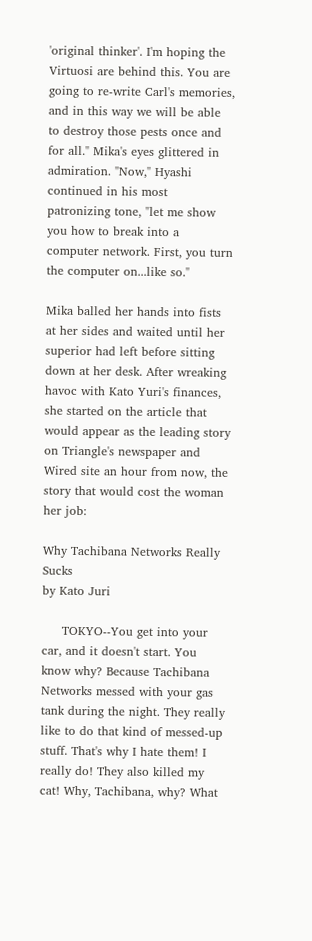'original thinker'. I'm hoping the Virtuosi are behind this. You are going to re-write Carl's memories, and in this way we will be able to destroy those pests once and for all." Mika's eyes glittered in admiration. "Now," Hyashi continued in his most patronizing tone, "let me show you how to break into a computer network. First, you turn the computer on...like so."

Mika balled her hands into fists at her sides and waited until her superior had left before sitting down at her desk. After wreaking havoc with Kato Yuri's finances, she started on the article that would appear as the leading story on Triangle's newspaper and Wired site an hour from now, the story that would cost the woman her job:

Why Tachibana Networks Really Sucks
by Kato Juri

     TOKYO--You get into your car, and it doesn't start. You know why? Because Tachibana Networks messed with your gas tank during the night. They really like to do that kind of messed-up stuff. That's why I hate them! I really do! They also killed my cat! Why, Tachibana, why? What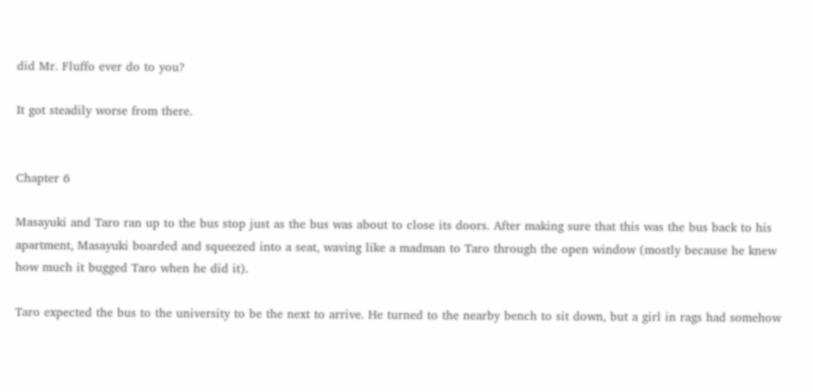did Mr. Fluffo ever do to you?

It got steadily worse from there.


Chapter 6

Masayuki and Taro ran up to the bus stop just as the bus was about to close its doors. After making sure that this was the bus back to his apartment, Masayuki boarded and squeezed into a seat, waving like a madman to Taro through the open window (mostly because he knew how much it bugged Taro when he did it).

Taro expected the bus to the university to be the next to arrive. He turned to the nearby bench to sit down, but a girl in rags had somehow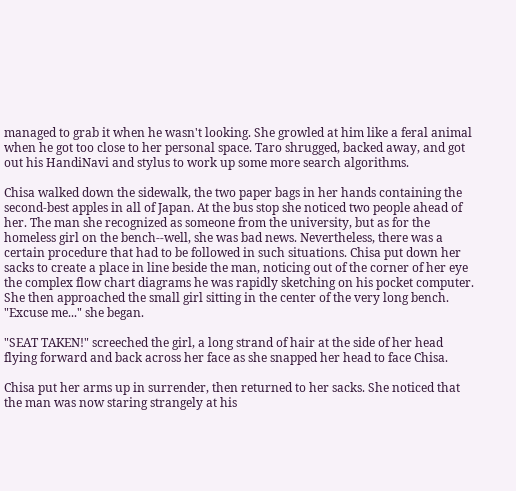managed to grab it when he wasn't looking. She growled at him like a feral animal when he got too close to her personal space. Taro shrugged, backed away, and got out his HandiNavi and stylus to work up some more search algorithms.

Chisa walked down the sidewalk, the two paper bags in her hands containing the second-best apples in all of Japan. At the bus stop she noticed two people ahead of her. The man she recognized as someone from the university, but as for the homeless girl on the bench--well, she was bad news. Nevertheless, there was a certain procedure that had to be followed in such situations. Chisa put down her sacks to create a place in line beside the man, noticing out of the corner of her eye the complex flow chart diagrams he was rapidly sketching on his pocket computer. She then approached the small girl sitting in the center of the very long bench. "Excuse me..." she began.

"SEAT TAKEN!" screeched the girl, a long strand of hair at the side of her head flying forward and back across her face as she snapped her head to face Chisa.

Chisa put her arms up in surrender, then returned to her sacks. She noticed that the man was now staring strangely at his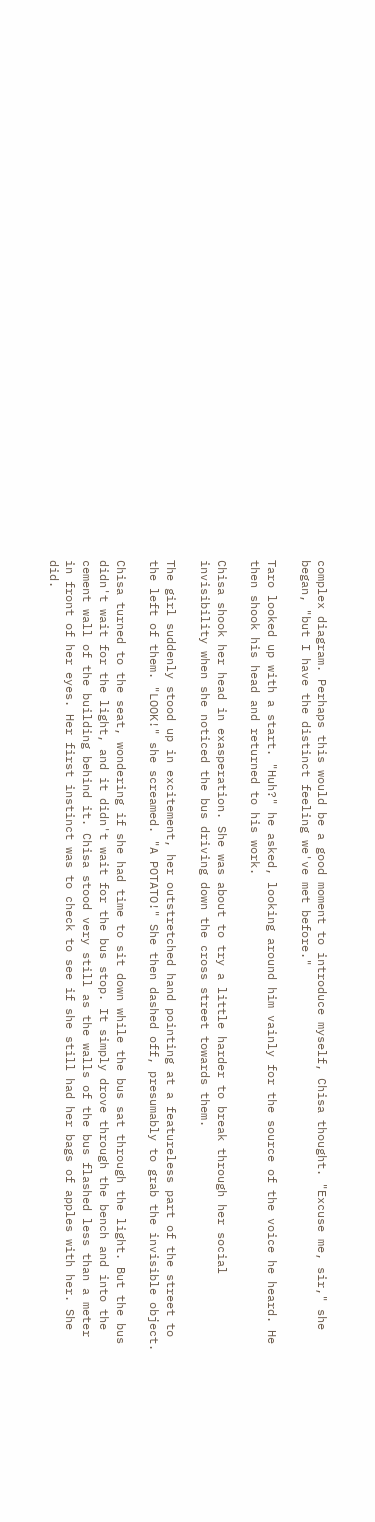complex diagram. Perhaps this would be a good moment to introduce myself, Chisa thought. "Excuse me, sir," she began, "but I have the distinct feeling we've met before."

Taro looked up with a start. "Huh?" he asked, looking around him vainly for the source of the voice he heard. He then shook his head and returned to his work.

Chisa shook her head in exasperation. She was about to try a little harder to break through her social invisibility when she noticed the bus driving down the cross street towards them.

The girl suddenly stood up in excitement, her outstretched hand pointing at a featureless part of the street to the left of them. "LOOK!" she screamed. "A POTATO!" She then dashed off, presumably to grab the invisible object.

Chisa turned to the seat, wondering if she had time to sit down while the bus sat through the light. But the bus didn't wait for the light, and it didn't wait for the bus stop. It simply drove through the bench and into the cement wall of the building behind it. Chisa stood very still as the walls of the bus flashed less than a meter in front of her eyes. Her first instinct was to check to see if she still had her bags of apples with her. She did.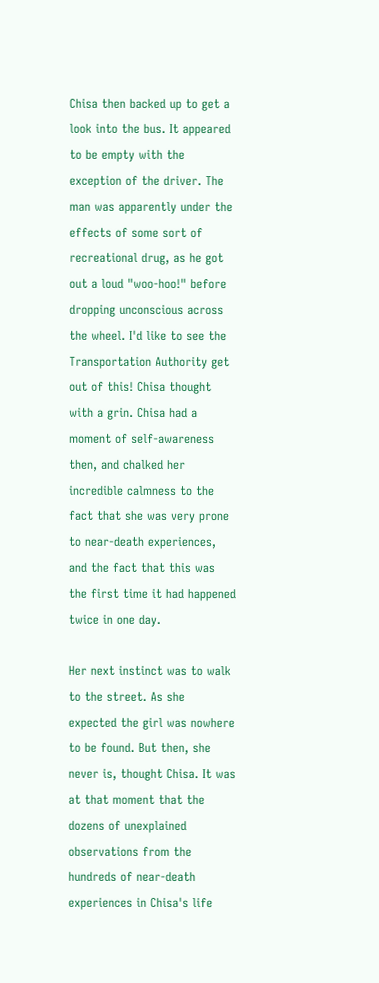Chisa then backed up to get a look into the bus. It appeared to be empty with the exception of the driver. The man was apparently under the effects of some sort of recreational drug, as he got out a loud "woo-hoo!" before dropping unconscious across the wheel. I'd like to see the Transportation Authority get out of this! Chisa thought with a grin. Chisa had a moment of self-awareness then, and chalked her incredible calmness to the fact that she was very prone to near-death experiences, and the fact that this was the first time it had happened twice in one day.

Her next instinct was to walk to the street. As she expected the girl was nowhere to be found. But then, she never is, thought Chisa. It was at that moment that the dozens of unexplained observations from the hundreds of near-death experiences in Chisa's life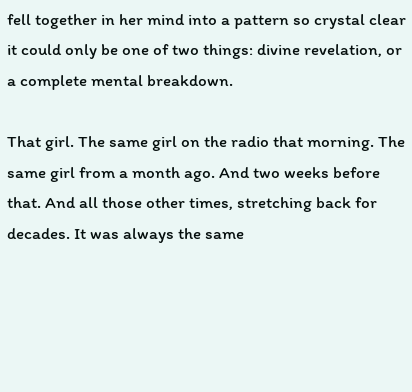fell together in her mind into a pattern so crystal clear it could only be one of two things: divine revelation, or a complete mental breakdown.

That girl. The same girl on the radio that morning. The same girl from a month ago. And two weeks before that. And all those other times, stretching back for decades. It was always the same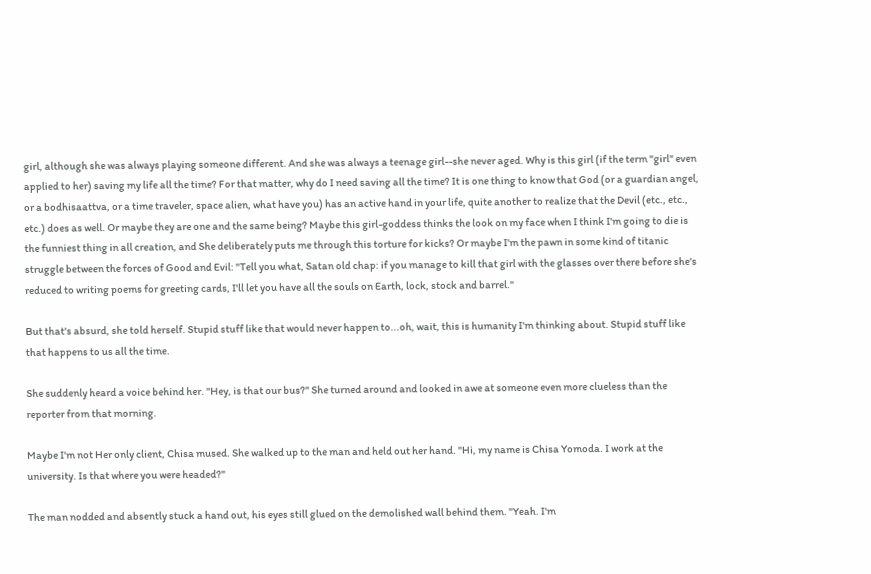girl, although she was always playing someone different. And she was always a teenage girl--she never aged. Why is this girl (if the term "girl" even applied to her) saving my life all the time? For that matter, why do I need saving all the time? It is one thing to know that God (or a guardian angel, or a bodhisaattva, or a time traveler, space alien, what have you) has an active hand in your life, quite another to realize that the Devil (etc., etc., etc.) does as well. Or maybe they are one and the same being? Maybe this girl-goddess thinks the look on my face when I think I'm going to die is the funniest thing in all creation, and She deliberately puts me through this torture for kicks? Or maybe I'm the pawn in some kind of titanic struggle between the forces of Good and Evil: "Tell you what, Satan old chap: if you manage to kill that girl with the glasses over there before she's reduced to writing poems for greeting cards, I'll let you have all the souls on Earth, lock, stock and barrel."

But that's absurd, she told herself. Stupid stuff like that would never happen to...oh, wait, this is humanity I'm thinking about. Stupid stuff like that happens to us all the time.

She suddenly heard a voice behind her. "Hey, is that our bus?" She turned around and looked in awe at someone even more clueless than the reporter from that morning.

Maybe I'm not Her only client, Chisa mused. She walked up to the man and held out her hand. "Hi, my name is Chisa Yomoda. I work at the university. Is that where you were headed?"

The man nodded and absently stuck a hand out, his eyes still glued on the demolished wall behind them. "Yeah. I'm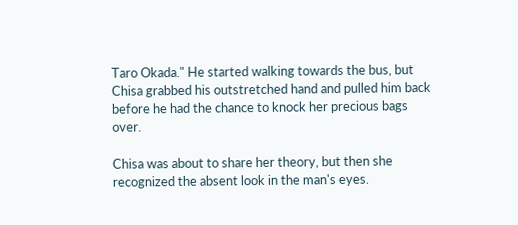Taro Okada." He started walking towards the bus, but Chisa grabbed his outstretched hand and pulled him back before he had the chance to knock her precious bags over.

Chisa was about to share her theory, but then she recognized the absent look in the man's eyes.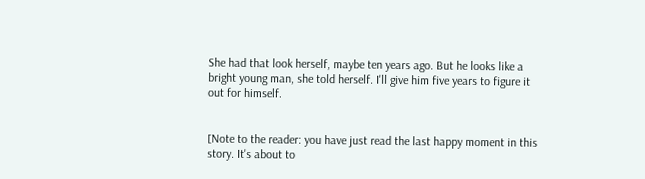She had that look herself, maybe ten years ago. But he looks like a bright young man, she told herself. I'll give him five years to figure it out for himself.


[Note to the reader: you have just read the last happy moment in this story. It's about to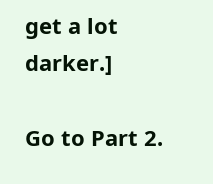get a lot darker.]

Go to Part 2.